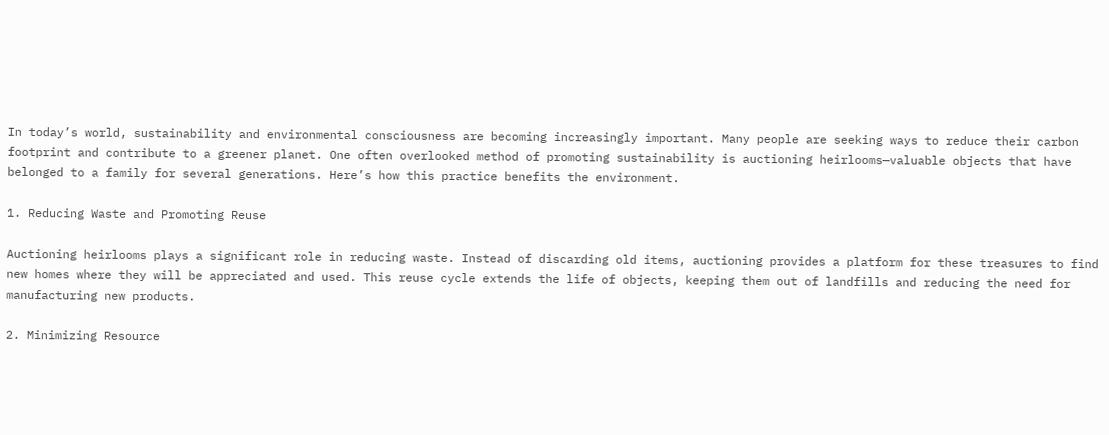In today’s world, sustainability and environmental consciousness are becoming increasingly important. Many people are seeking ways to reduce their carbon footprint and contribute to a greener planet. One often overlooked method of promoting sustainability is auctioning heirlooms—valuable objects that have belonged to a family for several generations. Here’s how this practice benefits the environment.

1. Reducing Waste and Promoting Reuse

Auctioning heirlooms plays a significant role in reducing waste. Instead of discarding old items, auctioning provides a platform for these treasures to find new homes where they will be appreciated and used. This reuse cycle extends the life of objects, keeping them out of landfills and reducing the need for manufacturing new products.

2. Minimizing Resource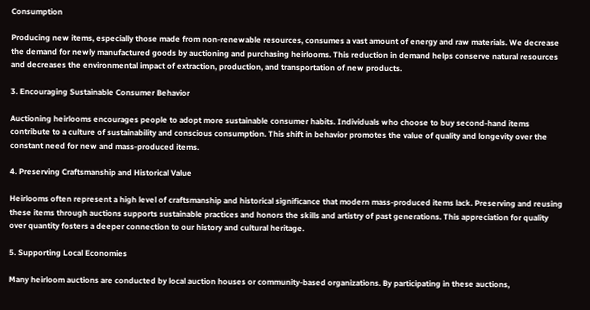Consumption

Producing new items, especially those made from non-renewable resources, consumes a vast amount of energy and raw materials. We decrease the demand for newly manufactured goods by auctioning and purchasing heirlooms. This reduction in demand helps conserve natural resources and decreases the environmental impact of extraction, production, and transportation of new products.

3. Encouraging Sustainable Consumer Behavior

Auctioning heirlooms encourages people to adopt more sustainable consumer habits. Individuals who choose to buy second-hand items contribute to a culture of sustainability and conscious consumption. This shift in behavior promotes the value of quality and longevity over the constant need for new and mass-produced items.

4. Preserving Craftsmanship and Historical Value

Heirlooms often represent a high level of craftsmanship and historical significance that modern mass-produced items lack. Preserving and reusing these items through auctions supports sustainable practices and honors the skills and artistry of past generations. This appreciation for quality over quantity fosters a deeper connection to our history and cultural heritage.

5. Supporting Local Economies

Many heirloom auctions are conducted by local auction houses or community-based organizations. By participating in these auctions,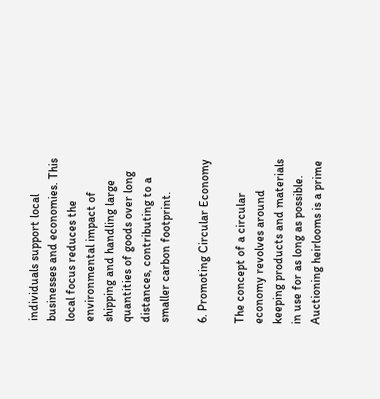individuals support local businesses and economies. This local focus reduces the environmental impact of shipping and handling large quantities of goods over long distances, contributing to a smaller carbon footprint.

6. Promoting Circular Economy

The concept of a circular economy revolves around keeping products and materials in use for as long as possible. Auctioning heirlooms is a prime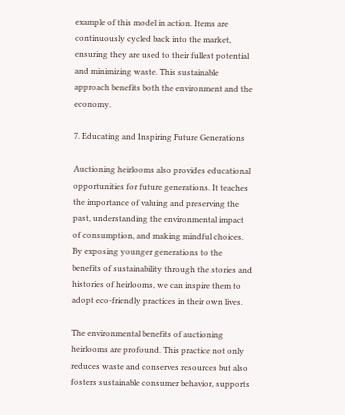example of this model in action. Items are continuously cycled back into the market, ensuring they are used to their fullest potential and minimizing waste. This sustainable approach benefits both the environment and the economy.

7. Educating and Inspiring Future Generations

Auctioning heirlooms also provides educational opportunities for future generations. It teaches the importance of valuing and preserving the past, understanding the environmental impact of consumption, and making mindful choices. By exposing younger generations to the benefits of sustainability through the stories and histories of heirlooms, we can inspire them to adopt eco-friendly practices in their own lives.

The environmental benefits of auctioning heirlooms are profound. This practice not only reduces waste and conserves resources but also fosters sustainable consumer behavior, supports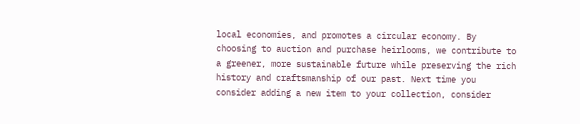local economies, and promotes a circular economy. By choosing to auction and purchase heirlooms, we contribute to a greener, more sustainable future while preserving the rich history and craftsmanship of our past. Next time you consider adding a new item to your collection, consider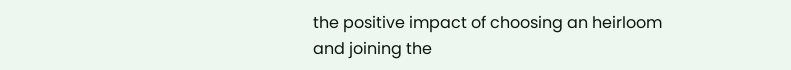the positive impact of choosing an heirloom and joining the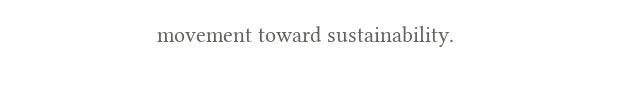movement toward sustainability.